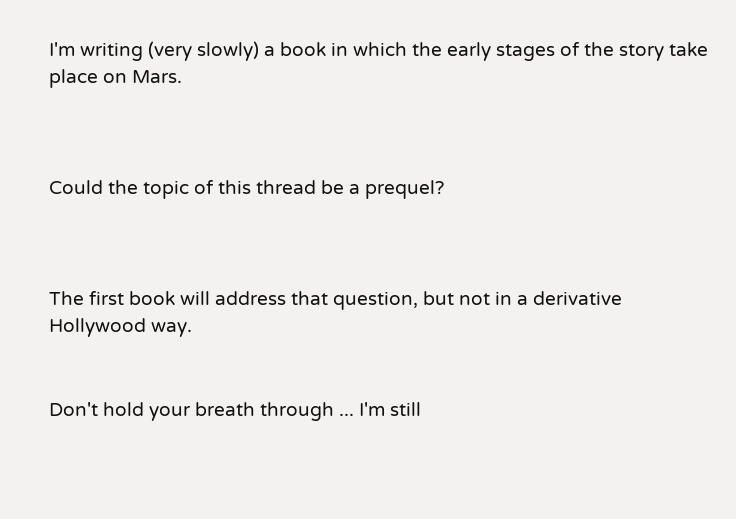I'm writing (very slowly) a book in which the early stages of the story take place on Mars.



Could the topic of this thread be a prequel?



The first book will address that question, but not in a derivative Hollywood way.


Don't hold your breath through ... I'm still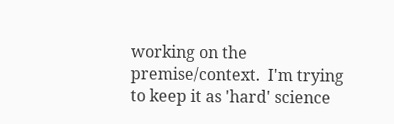working on the premise/context.  I'm trying to keep it as 'hard' science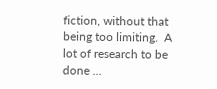fiction, without that being too limiting.  A lot of research to be done ...